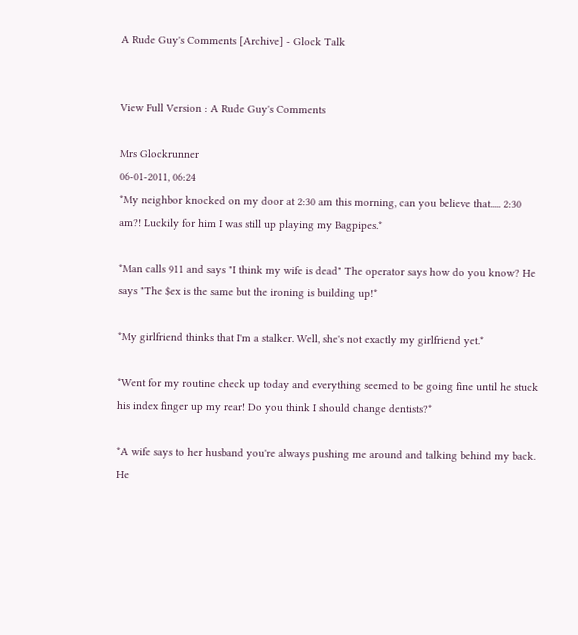A Rude Guy's Comments [Archive] - Glock Talk


View Full Version : A Rude Guy's Comments

Mrs Glockrunner
06-01-2011, 06:24
*My neighbor knocked on my door at 2:30 am this morning, can you believe that..... 2:30 am?! Luckily for him I was still up playing my Bagpipes.*

*Man calls 911 and says "I think my wife is dead" The operator says how do you know? He says "The $ex is the same but the ironing is building up!*

*My girlfriend thinks that I'm a stalker. Well, she's not exactly my girlfriend yet.*

*Went for my routine check up today and everything seemed to be going fine until he stuck his index finger up my rear! Do you think I should change dentists?*

*A wife says to her husband you're always pushing me around and talking behind my back. He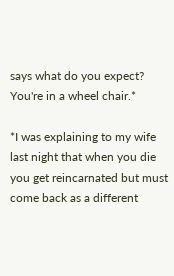says what do you expect? You're in a wheel chair.*

*I was explaining to my wife last night that when you die you get reincarnated but must come back as a different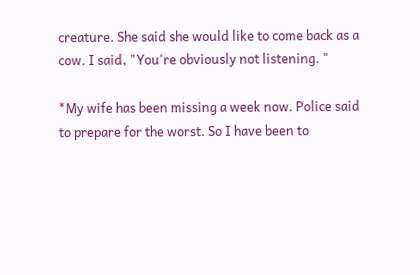creature. She said she would like to come back as a cow. I said, "You're obviously not listening. "

*My wife has been missing a week now. Police said to prepare for the worst. So I have been to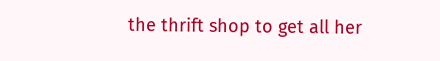the thrift shop to get all her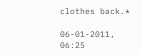clothes back.*

06-01-2011, 06:25